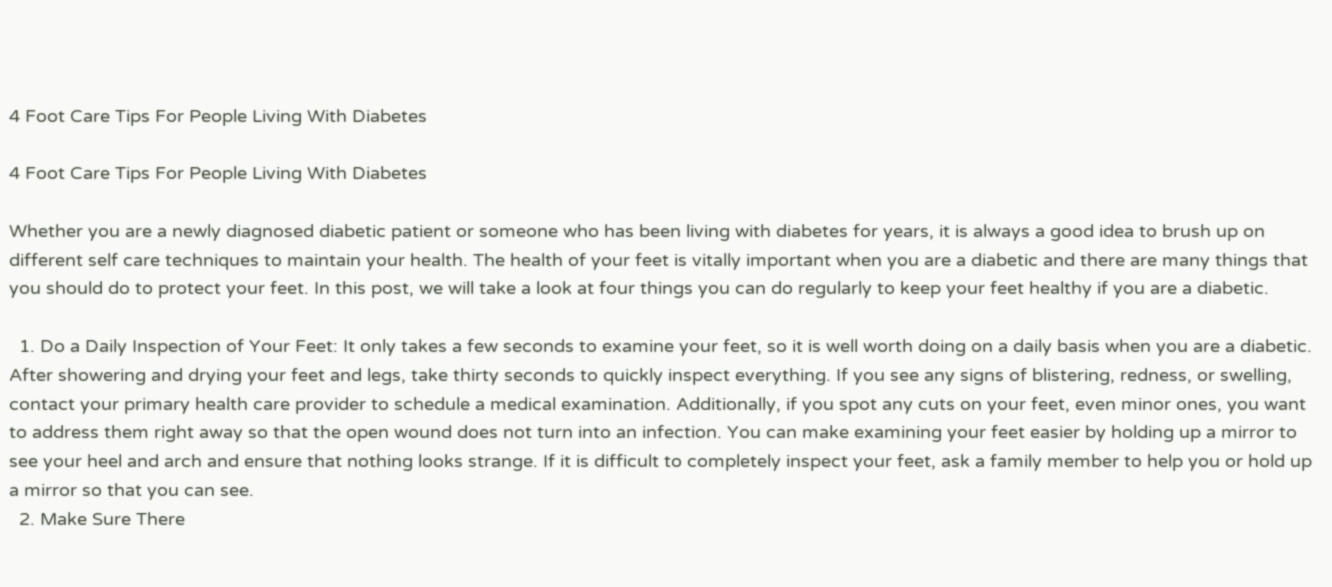4 Foot Care Tips For People Living With Diabetes

4 Foot Care Tips For People Living With Diabetes

Whether you are a newly diagnosed diabetic patient or someone who has been living with diabetes for years, it is always a good idea to brush up on different self care techniques to maintain your health. The health of your feet is vitally important when you are a diabetic and there are many things that you should do to protect your feet. In this post, we will take a look at four things you can do regularly to keep your feet healthy if you are a diabetic.

  1. Do a Daily Inspection of Your Feet: It only takes a few seconds to examine your feet, so it is well worth doing on a daily basis when you are a diabetic. After showering and drying your feet and legs, take thirty seconds to quickly inspect everything. If you see any signs of blistering, redness, or swelling, contact your primary health care provider to schedule a medical examination. Additionally, if you spot any cuts on your feet, even minor ones, you want to address them right away so that the open wound does not turn into an infection. You can make examining your feet easier by holding up a mirror to see your heel and arch and ensure that nothing looks strange. If it is difficult to completely inspect your feet, ask a family member to help you or hold up a mirror so that you can see.
  2. Make Sure There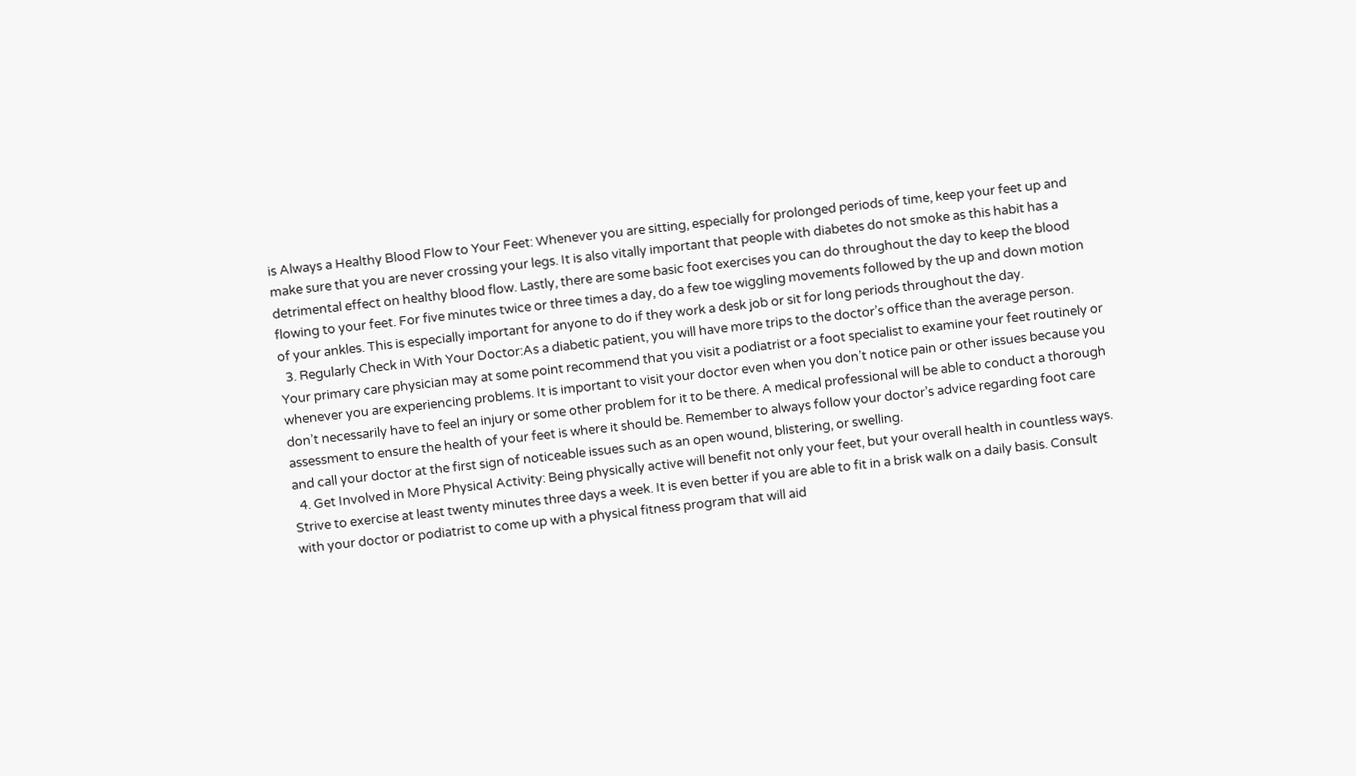is Always a Healthy Blood Flow to Your Feet: Whenever you are sitting, especially for prolonged periods of time, keep your feet up and make sure that you are never crossing your legs. It is also vitally important that people with diabetes do not smoke as this habit has a detrimental effect on healthy blood flow. Lastly, there are some basic foot exercises you can do throughout the day to keep the blood flowing to your feet. For five minutes twice or three times a day, do a few toe wiggling movements followed by the up and down motion of your ankles. This is especially important for anyone to do if they work a desk job or sit for long periods throughout the day.
  3. Regularly Check in With Your Doctor:As a diabetic patient, you will have more trips to the doctor’s office than the average person. Your primary care physician may at some point recommend that you visit a podiatrist or a foot specialist to examine your feet routinely or whenever you are experiencing problems. It is important to visit your doctor even when you don’t notice pain or other issues because you don’t necessarily have to feel an injury or some other problem for it to be there. A medical professional will be able to conduct a thorough assessment to ensure the health of your feet is where it should be. Remember to always follow your doctor’s advice regarding foot care and call your doctor at the first sign of noticeable issues such as an open wound, blistering, or swelling.
  4. Get Involved in More Physical Activity: Being physically active will benefit not only your feet, but your overall health in countless ways. Strive to exercise at least twenty minutes three days a week. It is even better if you are able to fit in a brisk walk on a daily basis. Consult with your doctor or podiatrist to come up with a physical fitness program that will aid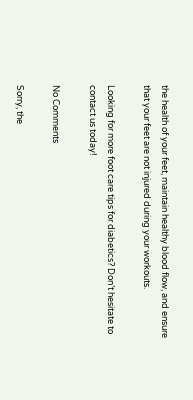the health of your feet, maintain healthy blood flow, and ensure that your feet are not injured during your workouts.

Looking for more foot care tips for diabetics? Don’t hesitate to contact us today!

No Comments

Sorry, the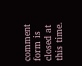comment form is closed at this time.